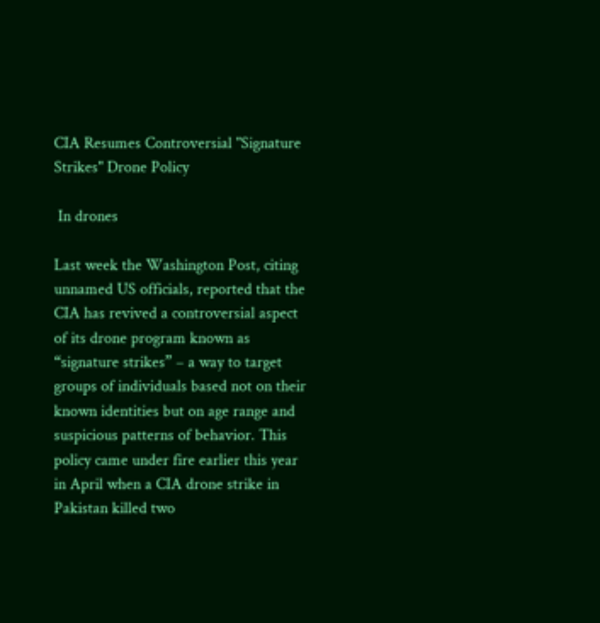CIA Resumes Controversial "Signature Strikes" Drone Policy

 In drones

Last week the Washington Post, citing unnamed US officials, reported that the CIA has revived a controversial aspect of its drone program known as “signature strikes” – a way to target groups of individuals based not on their known identities but on age range and suspicious patterns of behavior. This policy came under fire earlier this year in April when a CIA drone strike in Pakistan killed two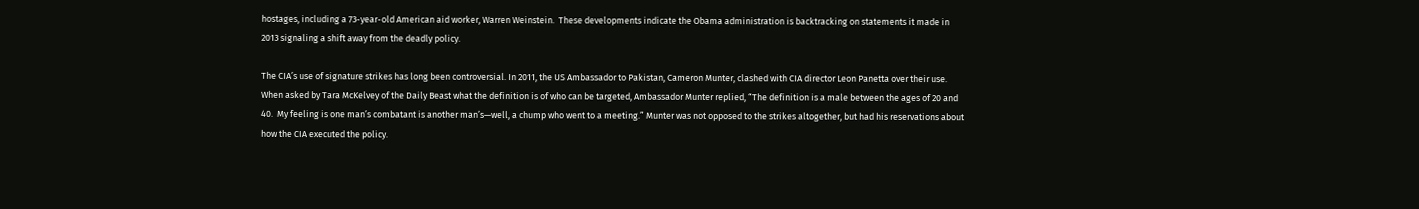hostages, including a 73-year-old American aid worker, Warren Weinstein.  These developments indicate the Obama administration is backtracking on statements it made in 2013 signaling a shift away from the deadly policy.

The CIA’s use of signature strikes has long been controversial. In 2011, the US Ambassador to Pakistan, Cameron Munter, clashed with CIA director Leon Panetta over their use. When asked by Tara McKelvey of the Daily Beast what the definition is of who can be targeted, Ambassador Munter replied, “The definition is a male between the ages of 20 and 40.  My feeling is one man’s combatant is another man’s—well, a chump who went to a meeting.” Munter was not opposed to the strikes altogether, but had his reservations about how the CIA executed the policy.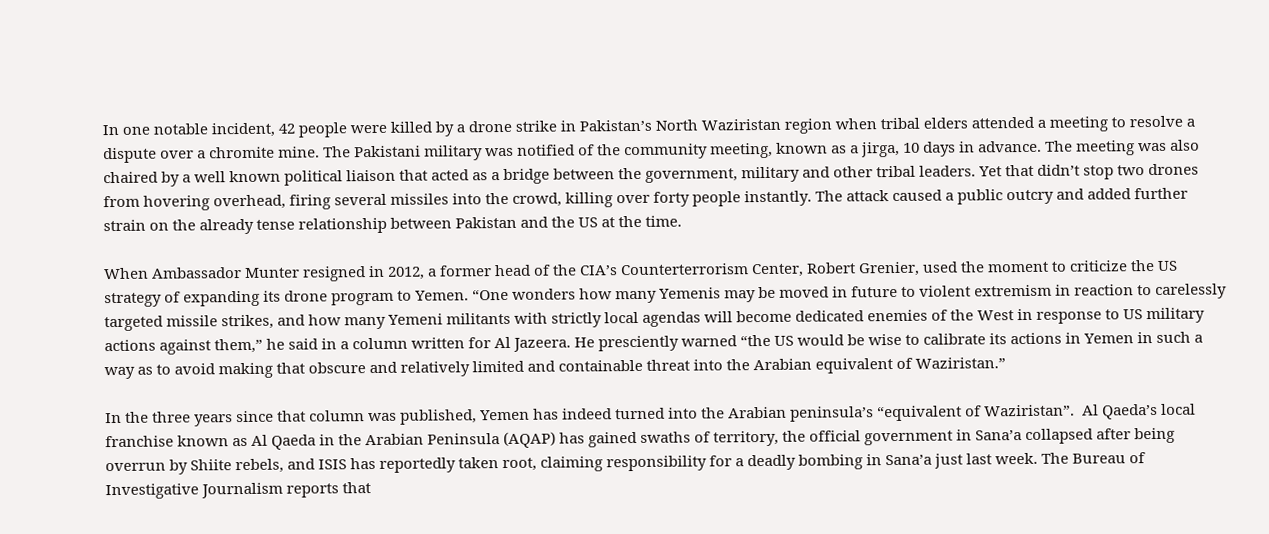In one notable incident, 42 people were killed by a drone strike in Pakistan’s North Waziristan region when tribal elders attended a meeting to resolve a dispute over a chromite mine. The Pakistani military was notified of the community meeting, known as a jirga, 10 days in advance. The meeting was also chaired by a well known political liaison that acted as a bridge between the government, military and other tribal leaders. Yet that didn’t stop two drones from hovering overhead, firing several missiles into the crowd, killing over forty people instantly. The attack caused a public outcry and added further strain on the already tense relationship between Pakistan and the US at the time.

When Ambassador Munter resigned in 2012, a former head of the CIA’s Counterterrorism Center, Robert Grenier, used the moment to criticize the US strategy of expanding its drone program to Yemen. “One wonders how many Yemenis may be moved in future to violent extremism in reaction to carelessly targeted missile strikes, and how many Yemeni militants with strictly local agendas will become dedicated enemies of the West in response to US military actions against them,” he said in a column written for Al Jazeera. He presciently warned “the US would be wise to calibrate its actions in Yemen in such a way as to avoid making that obscure and relatively limited and containable threat into the Arabian equivalent of Waziristan.”

In the three years since that column was published, Yemen has indeed turned into the Arabian peninsula’s “equivalent of Waziristan”.  Al Qaeda’s local franchise known as Al Qaeda in the Arabian Peninsula (AQAP) has gained swaths of territory, the official government in Sana’a collapsed after being overrun by Shiite rebels, and ISIS has reportedly taken root, claiming responsibility for a deadly bombing in Sana’a just last week. The Bureau of Investigative Journalism reports that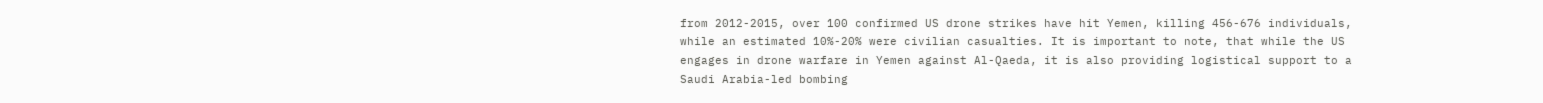from 2012-2015, over 100 confirmed US drone strikes have hit Yemen, killing 456-676 individuals, while an estimated 10%-20% were civilian casualties. It is important to note, that while the US engages in drone warfare in Yemen against Al-Qaeda, it is also providing logistical support to a Saudi Arabia-led bombing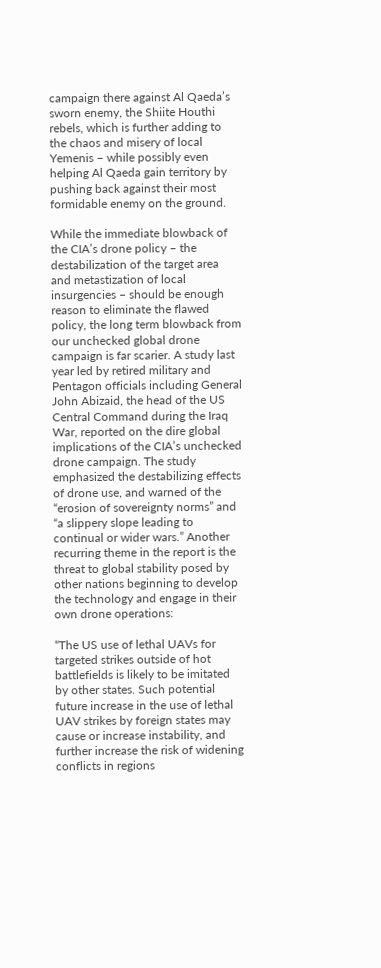campaign there against Al Qaeda’s sworn enemy, the Shiite Houthi rebels, which is further adding to the chaos and misery of local Yemenis – while possibly even helping Al Qaeda gain territory by pushing back against their most formidable enemy on the ground.

While the immediate blowback of the CIA’s drone policy – the destabilization of the target area and metastization of local insurgencies – should be enough reason to eliminate the flawed policy, the long term blowback from our unchecked global drone campaign is far scarier. A study last year led by retired military and Pentagon officials including General John Abizaid, the head of the US Central Command during the Iraq War, reported on the dire global implications of the CIA’s unchecked drone campaign. The study emphasized the destabilizing effects of drone use, and warned of the “erosion of sovereignty norms” and  “a slippery slope leading to continual or wider wars.” Another recurring theme in the report is the threat to global stability posed by other nations beginning to develop the technology and engage in their own drone operations:

“The US use of lethal UAVs for targeted strikes outside of hot battlefields is likely to be imitated by other states. Such potential future increase in the use of lethal UAV strikes by foreign states may cause or increase instability, and further increase the risk of widening conflicts in regions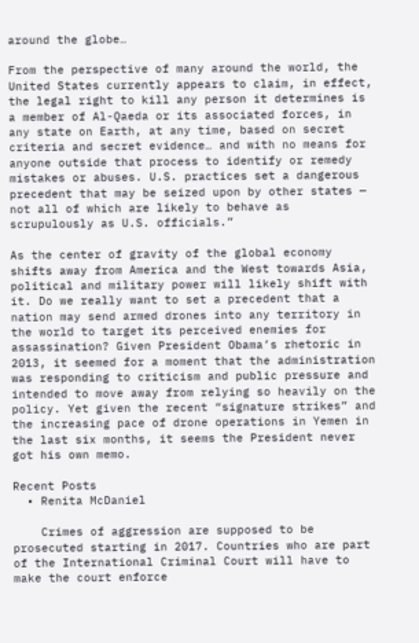around the globe…

From the perspective of many around the world, the United States currently appears to claim, in effect, the legal right to kill any person it determines is a member of Al-Qaeda or its associated forces, in any state on Earth, at any time, based on secret criteria and secret evidence… and with no means for anyone outside that process to identify or remedy mistakes or abuses. U.S. practices set a dangerous precedent that may be seized upon by other states — not all of which are likely to behave as scrupulously as U.S. officials.”

As the center of gravity of the global economy shifts away from America and the West towards Asia, political and military power will likely shift with it. Do we really want to set a precedent that a nation may send armed drones into any territory in the world to target its perceived enemies for assassination? Given President Obama’s rhetoric in 2013, it seemed for a moment that the administration was responding to criticism and public pressure and intended to move away from relying so heavily on the policy. Yet given the recent “signature strikes” and the increasing pace of drone operations in Yemen in the last six months, it seems the President never got his own memo.

Recent Posts
  • Renita McDaniel

    Crimes of aggression are supposed to be prosecuted starting in 2017. Countries who are part of the International Criminal Court will have to make the court enforce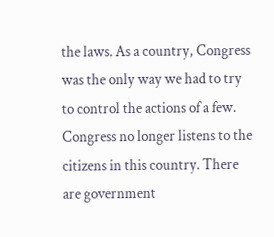the laws. As a country, Congress was the only way we had to try to control the actions of a few. Congress no longer listens to the citizens in this country. There are government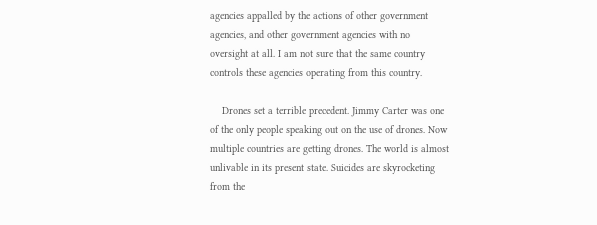agencies appalled by the actions of other government agencies, and other government agencies with no oversight at all. I am not sure that the same country controls these agencies operating from this country.

    Drones set a terrible precedent. Jimmy Carter was one of the only people speaking out on the use of drones. Now multiple countries are getting drones. The world is almost unlivable in its present state. Suicides are skyrocketing from the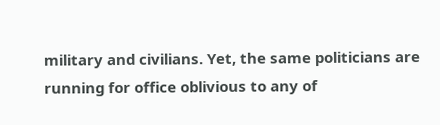military and civilians. Yet, the same politicians are running for office oblivious to any of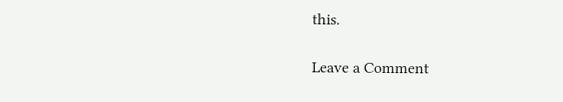this.

Leave a Comment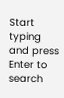Start typing and press Enter to search